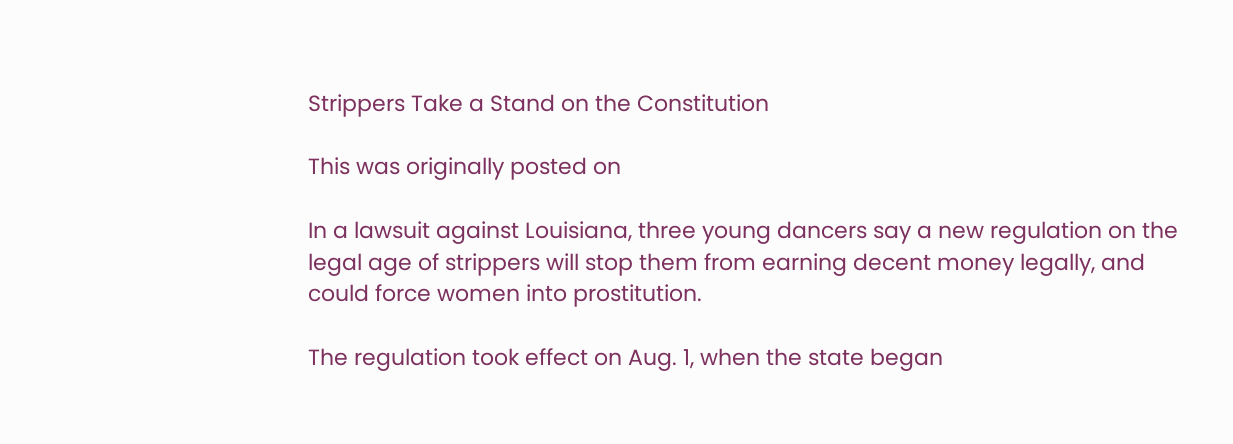Strippers Take a Stand on the Constitution

This was originally posted on

In a lawsuit against Louisiana, three young dancers say a new regulation on the legal age of strippers will stop them from earning decent money legally, and could force women into prostitution.

The regulation took effect on Aug. 1, when the state began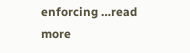enforcing …read more